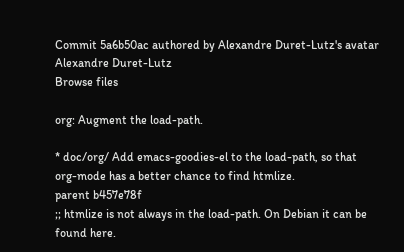Commit 5a6b50ac authored by Alexandre Duret-Lutz's avatar Alexandre Duret-Lutz
Browse files

org: Augment the load-path.

* doc/org/ Add emacs-goodies-el to the load-path, so that
org-mode has a better chance to find htmlize.
parent b457e78f
;; htmlize is not always in the load-path. On Debian it can be found here.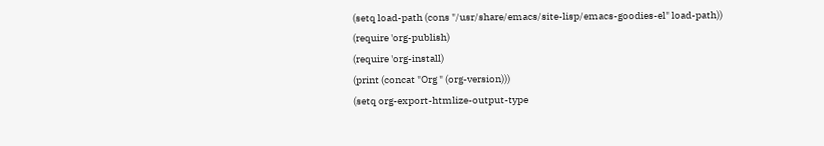(setq load-path (cons "/usr/share/emacs/site-lisp/emacs-goodies-el" load-path))
(require 'org-publish)
(require 'org-install)
(print (concat "Org " (org-version)))
(setq org-export-htmlize-output-type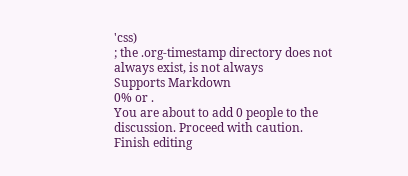'css)
; the .org-timestamp directory does not always exist, is not always
Supports Markdown
0% or .
You are about to add 0 people to the discussion. Proceed with caution.
Finish editing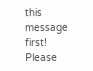this message first!
Please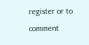register or to comment